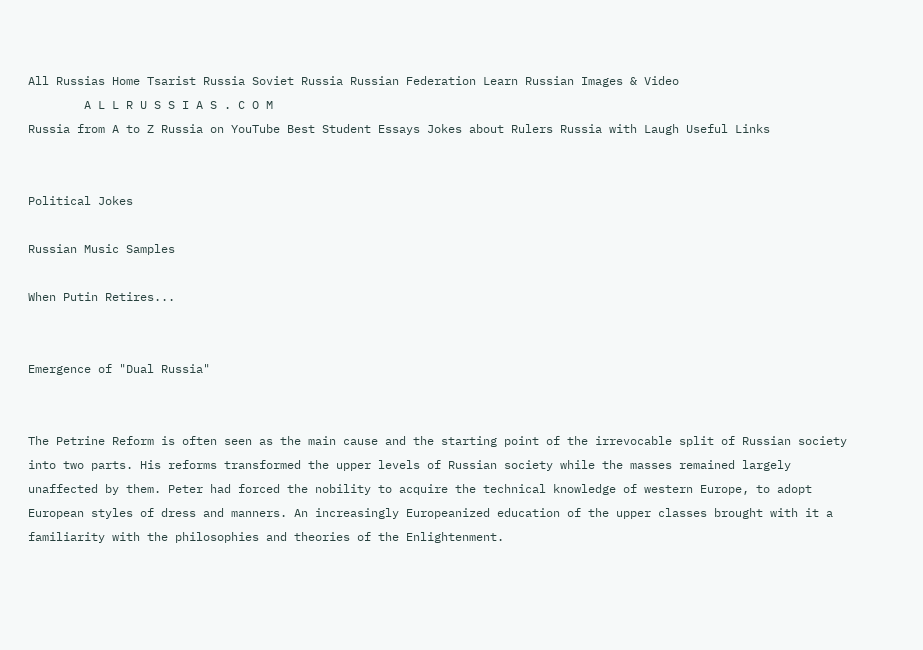All Russias Home Tsarist Russia Soviet Russia Russian Federation Learn Russian Images & Video
        A L L R U S S I A S . C O M
Russia from A to Z Russia on YouTube Best Student Essays Jokes about Rulers Russia with Laugh Useful Links


Political Jokes

Russian Music Samples

When Putin Retires...


Emergence of "Dual Russia"


The Petrine Reform is often seen as the main cause and the starting point of the irrevocable split of Russian society into two parts. His reforms transformed the upper levels of Russian society while the masses remained largely unaffected by them. Peter had forced the nobility to acquire the technical knowledge of western Europe, to adopt European styles of dress and manners. An increasingly Europeanized education of the upper classes brought with it a familiarity with the philosophies and theories of the Enlightenment.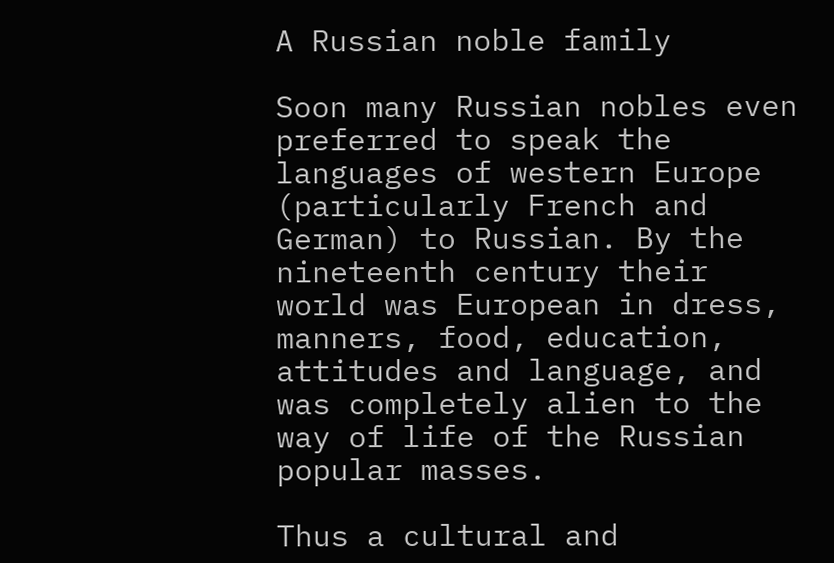A Russian noble family

Soon many Russian nobles even preferred to speak the languages of western Europe (particularly French and German) to Russian. By the nineteenth century their world was European in dress, manners, food, education, attitudes and language, and was completely alien to the way of life of the Russian popular masses.

Thus a cultural and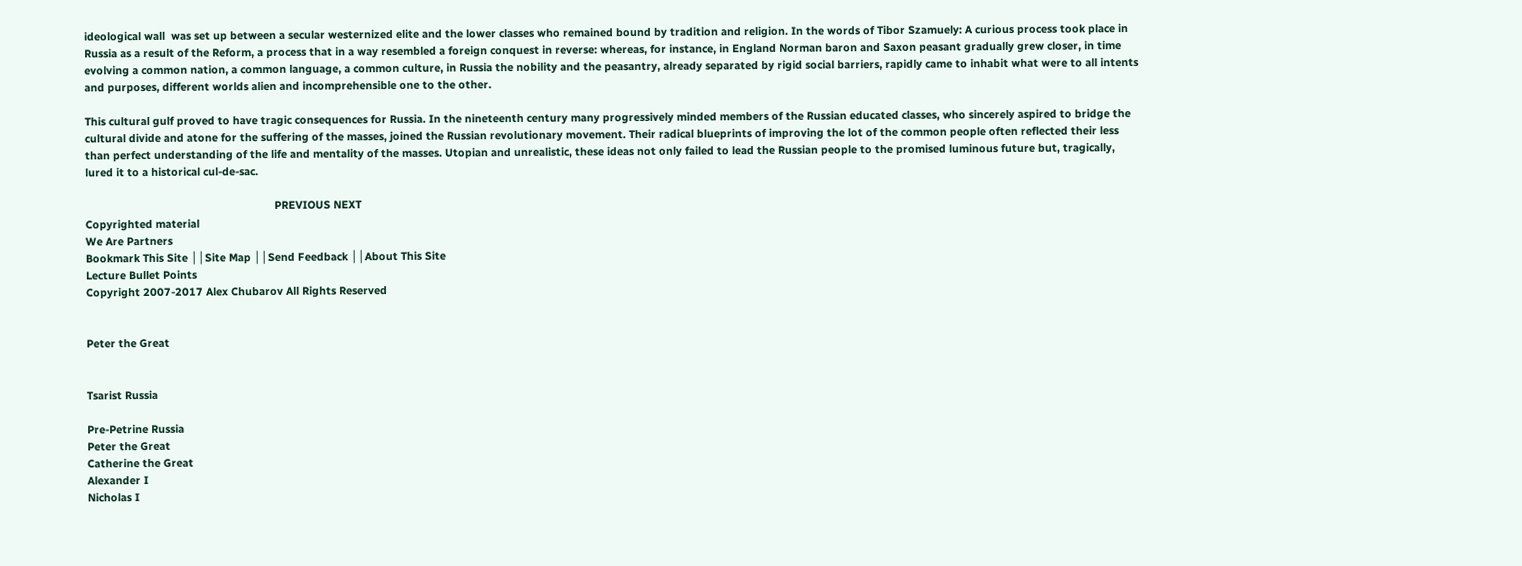ideological wall  was set up between a secular westernized elite and the lower classes who remained bound by tradition and religion. In the words of Tibor Szamuely: A curious process took place in Russia as a result of the Reform, a process that in a way resembled a foreign conquest in reverse: whereas, for instance, in England Norman baron and Saxon peasant gradually grew closer, in time evolving a common nation, a common language, a common culture, in Russia the nobility and the peasantry, already separated by rigid social barriers, rapidly came to inhabit what were to all intents and purposes, different worlds alien and incomprehensible one to the other.

This cultural gulf proved to have tragic consequences for Russia. In the nineteenth century many progressively minded members of the Russian educated classes, who sincerely aspired to bridge the cultural divide and atone for the suffering of the masses, joined the Russian revolutionary movement. Their radical blueprints of improving the lot of the common people often reflected their less than perfect understanding of the life and mentality of the masses. Utopian and unrealistic, these ideas not only failed to lead the Russian people to the promised luminous future but, tragically, lured it to a historical cul-de-sac.

                                                               PREVIOUS NEXT
Copyrighted material
We Are Partners
Bookmark This Site ││Site Map ││Send Feedback ││About This Site
Lecture Bullet Points
Copyright 2007-2017 Alex Chubarov All Rights Reserved


Peter the Great


Tsarist Russia

Pre-Petrine Russia
Peter the Great
Catherine the Great
Alexander I
Nicholas I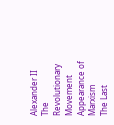Alexander II
The Revolutionary Movement
Appearance of Marxism
The Last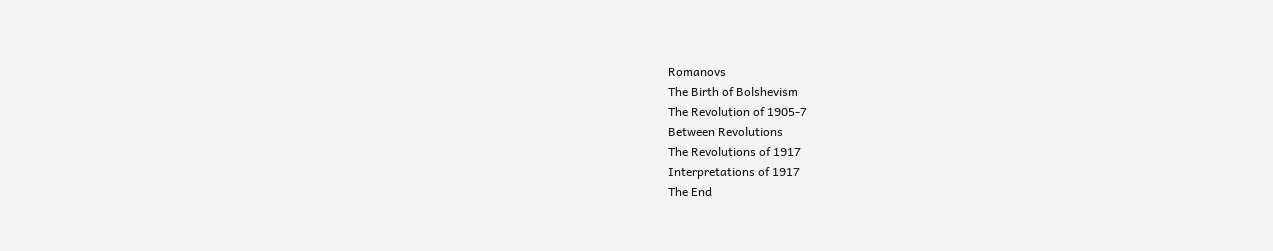Romanovs
The Birth of Bolshevism
The Revolution of 1905-7
Between Revolutions
The Revolutions of 1917
Interpretations of 1917
The End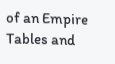of an Empire
Tables and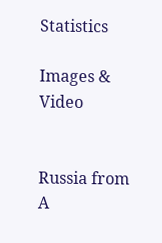Statistics

Images & Video


Russia from A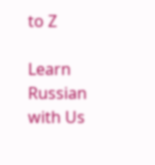to Z

Learn Russian with Us